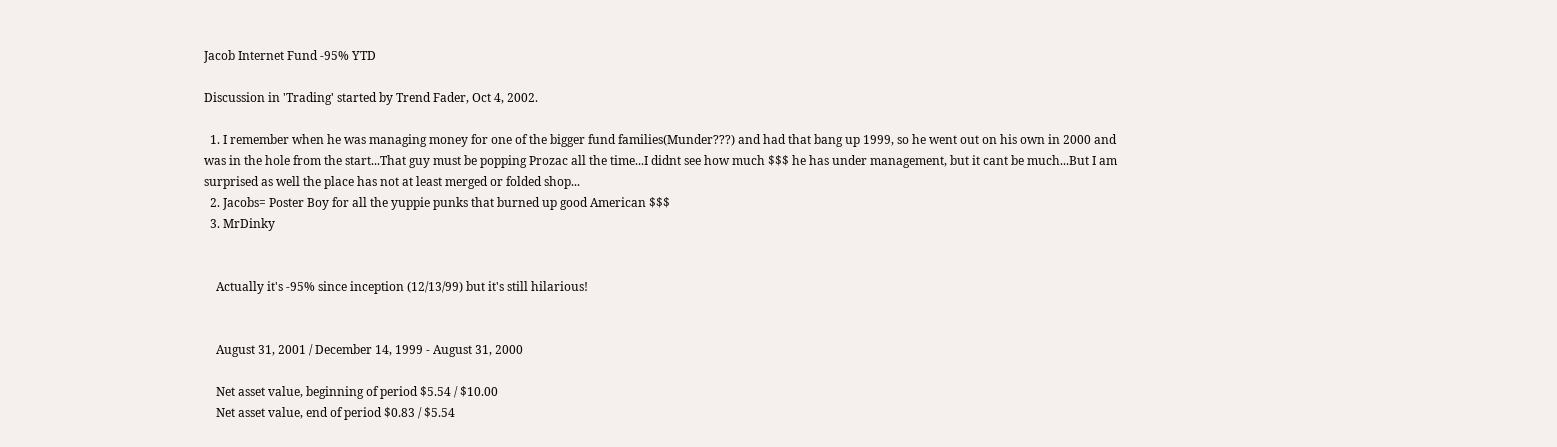Jacob Internet Fund -95% YTD

Discussion in 'Trading' started by Trend Fader, Oct 4, 2002.

  1. I remember when he was managing money for one of the bigger fund families(Munder???) and had that bang up 1999, so he went out on his own in 2000 and was in the hole from the start...That guy must be popping Prozac all the time...I didnt see how much $$$ he has under management, but it cant be much...But I am surprised as well the place has not at least merged or folded shop...
  2. Jacobs= Poster Boy for all the yuppie punks that burned up good American $$$
  3. MrDinky


    Actually it's -95% since inception (12/13/99) but it's still hilarious!


    August 31, 2001 / December 14, 1999 - August 31, 2000

    Net asset value, beginning of period $5.54 / $10.00
    Net asset value, end of period $0.83 / $5.54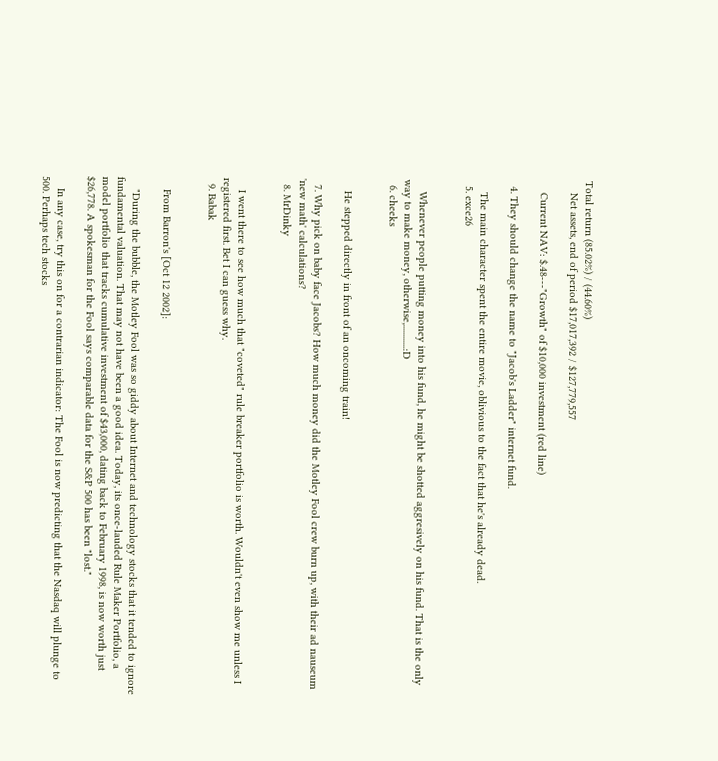Total return (85.02%) / (44.60%)
    Net assets, end of period $17,017,392 / $127,779,557

    Current NAV: $.48---"Growth" of $10,000 investment (red line)

  4. They should change the name to "Jacob's Ladder" internet fund.

    The main character spent the entire movie, oblivious to the fact that he's already dead.
  5. exce26


    Whenever people putting money into his fund, he might be shotted aggresively on his fund. That is the only way to make money, otherwise,............:D
  6. cheeks


    He stepped directly in front of an oncoming train!

  7. Why pick on baby face Jacobs? How much money did the Motley Fool crew burn up, with their ad nauseum 'new math' calculations?
  8. MrDinky


    I went there to see how much that "coveted" rule breaker portfolio is worth. Wouldn't even show me unless I registered first. Bet I can guess why.
  9. Babak


    From Barron's [Oct 12 2002]:

    "During the bubble, the Motley Fool was so giddy about Internet and technology stocks that it tended to ignore fundamental valuation. That may not have been a good idea. Today, its once-lauded Rule Maker Portfolio, a model portfolio that tracks cumulative investment of $43,000, dating back to February 1998, is now worth just $26,778. A spokesman for the Fool says comparable data for the S&P 500 has been "lost."

    In any case, try this on for a contrarian indicator: The Fool is now predicting that the Nasdaq will plunge to 500. Perhaps tech stocks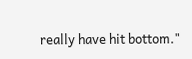really have hit bottom."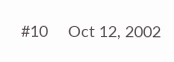#10     Oct 12, 2002